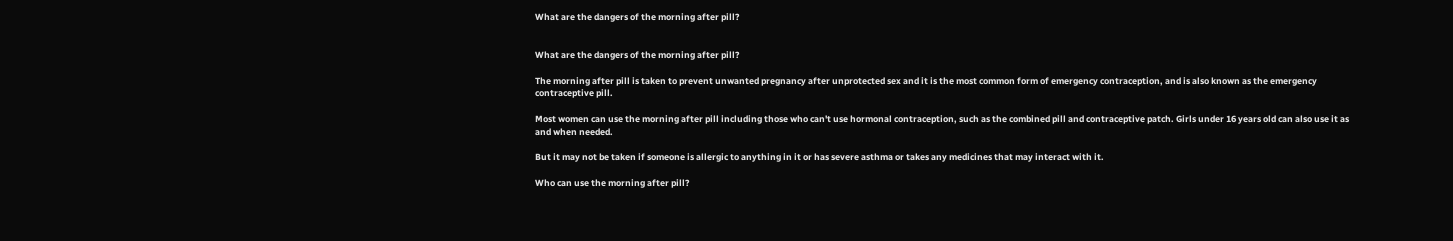What are the dangers of the morning after pill?


What are the dangers of the morning after pill?

The morning after pill is taken to prevent unwanted pregnancy after unprotected sex and it is the most common form of emergency contraception, and is also known as the emergency contraceptive pill.

Most women can use the morning after pill including those who can't use hormonal contraception, such as the combined pill and contraceptive patch. Girls under 16 years old can also use it as and when needed.

But it may not be taken if someone is allergic to anything in it or has severe asthma or takes any medicines that may interact with it.

Who can use the morning after pill?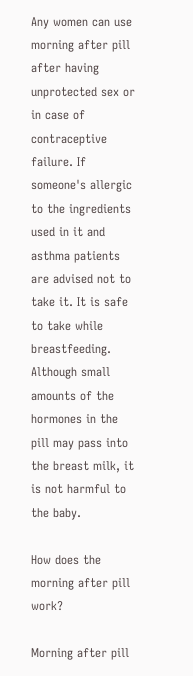Any women can use morning after pill after having unprotected sex or in case of contraceptive failure. If someone's allergic to the ingredients used in it and asthma patients are advised not to take it. It is safe to take while breastfeeding. Although small amounts of the hormones in the pill may pass into the breast milk, it is not harmful to the baby.

How does the morning after pill work?

Morning after pill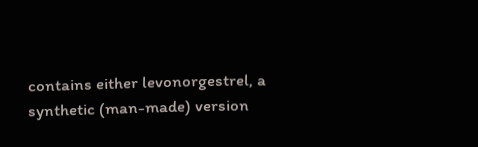contains either levonorgestrel, a synthetic (man-made) version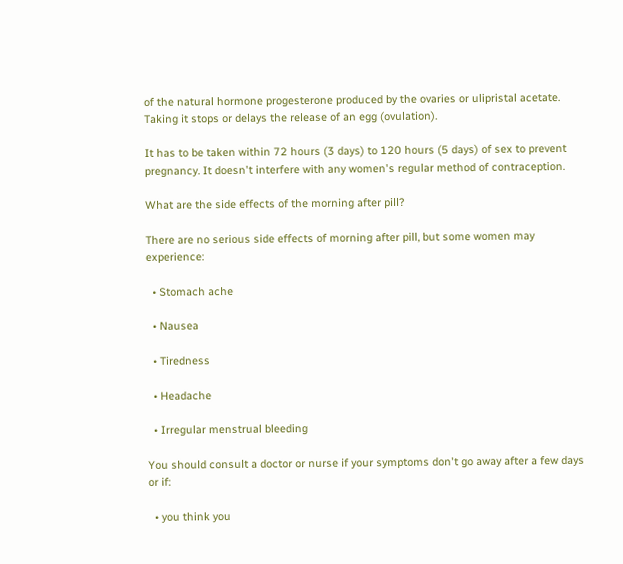of the natural hormone progesterone produced by the ovaries or ulipristal acetate. Taking it stops or delays the release of an egg (ovulation).

It has to be taken within 72 hours (3 days) to 120 hours (5 days) of sex to prevent pregnancy. It doesn't interfere with any women's regular method of contraception.

What are the side effects of the morning after pill?

There are no serious side effects of morning after pill, but some women may experience:

  • Stomach ache

  • Nausea

  • Tiredness

  • Headache

  • Irregular menstrual bleeding

You should consult a doctor or nurse if your symptoms don't go away after a few days or if:

  • you think you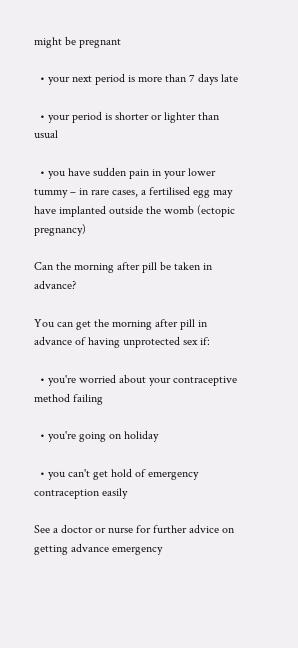might be pregnant

  • your next period is more than 7 days late

  • your period is shorter or lighter than usual

  • you have sudden pain in your lower tummy – in rare cases, a fertilised egg may have implanted outside the womb (ectopic pregnancy)

Can the morning after pill be taken in advance?

You can get the morning after pill in advance of having unprotected sex if:

  • you're worried about your contraceptive method failing

  • you're going on holiday

  • you can't get hold of emergency contraception easily

See a doctor or nurse for further advice on getting advance emergency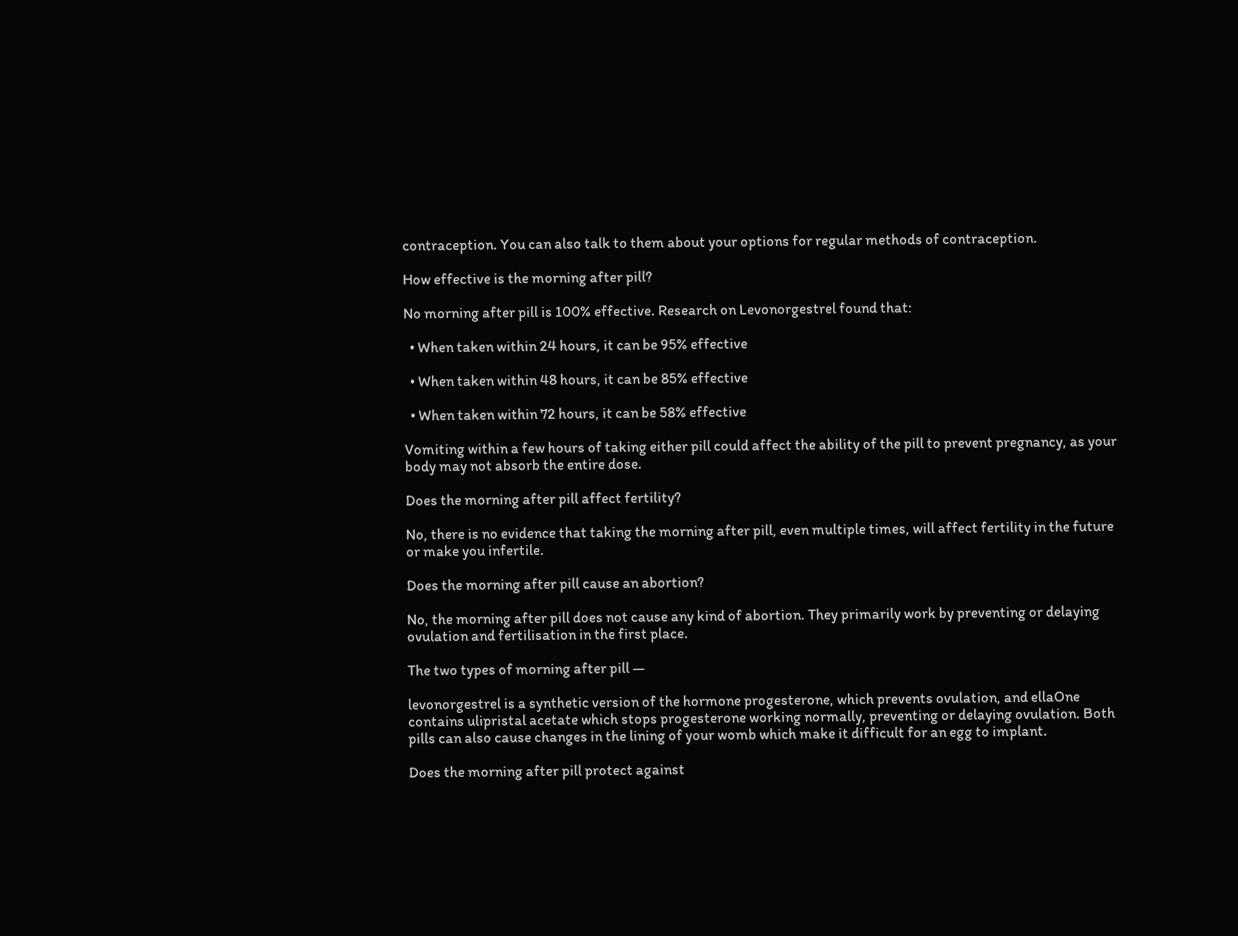contraception. You can also talk to them about your options for regular methods of contraception.

How effective is the morning after pill?

No morning after pill is 100% effective. Research on Levonorgestrel found that:

  • When taken within 24 hours, it can be 95% effective

  • When taken within 48 hours, it can be 85% effective

  • When taken within 72 hours, it can be 58% effective

Vomiting within a few hours of taking either pill could affect the ability of the pill to prevent pregnancy, as your body may not absorb the entire dose.

Does the morning after pill affect fertility?

No, there is no evidence that taking the morning after pill, even multiple times, will affect fertility in the future or make you infertile.

Does the morning after pill cause an abortion?

No, the morning after pill does not cause any kind of abortion. They primarily work by preventing or delaying ovulation and fertilisation in the first place.

The two types of morning after pill —

levonorgestrel is a synthetic version of the hormone progesterone, which prevents ovulation, and ellaOne contains ulipristal acetate which stops progesterone working normally, preventing or delaying ovulation. Both pills can also cause changes in the lining of your womb which make it difficult for an egg to implant.

Does the morning after pill protect against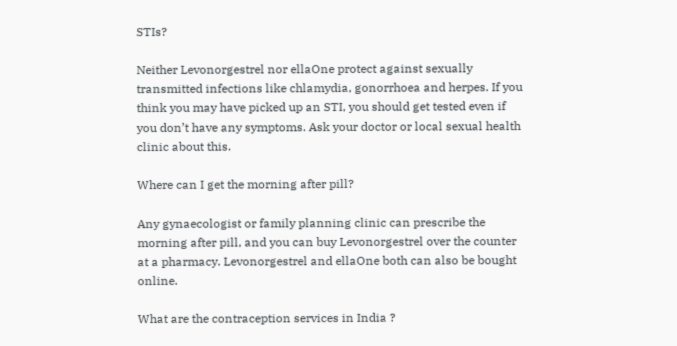STIs?

Neither Levonorgestrel nor ellaOne protect against sexually transmitted infections like chlamydia, gonorrhoea and herpes. If you think you may have picked up an STI, you should get tested even if you don’t have any symptoms. Ask your doctor or local sexual health clinic about this.

Where can I get the morning after pill?

Any gynaecologist or family planning clinic can prescribe the morning after pill, and you can buy Levonorgestrel over the counter at a pharmacy. Levonorgestrel and ellaOne both can also be bought online.

What are the contraception services in India ?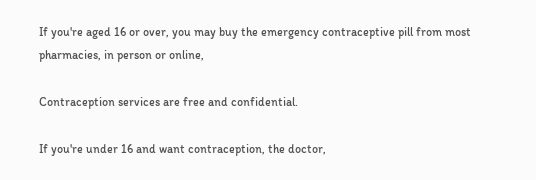If you're aged 16 or over, you may buy the emergency contraceptive pill from most pharmacies, in person or online,

Contraception services are free and confidential.

If you're under 16 and want contraception, the doctor,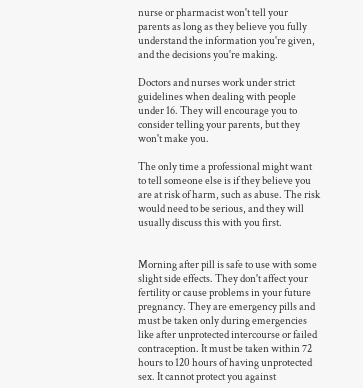nurse or pharmacist won't tell your parents as long as they believe you fully understand the information you're given, and the decisions you're making.

Doctors and nurses work under strict guidelines when dealing with people under 16. They will encourage you to consider telling your parents, but they won't make you.

The only time a professional might want to tell someone else is if they believe you are at risk of harm, such as abuse. The risk would need to be serious, and they will usually discuss this with you first.


Morning after pill is safe to use with some slight side effects. They don't affect your fertility or cause problems in your future pregnancy. They are emergency pills and must be taken only during emergencies like after unprotected intercourse or failed contraception. It must be taken within 72 hours to 120 hours of having unprotected sex. It cannot protect you against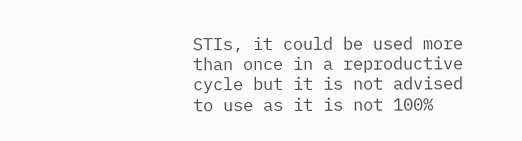STIs, it could be used more than once in a reproductive cycle but it is not advised to use as it is not 100%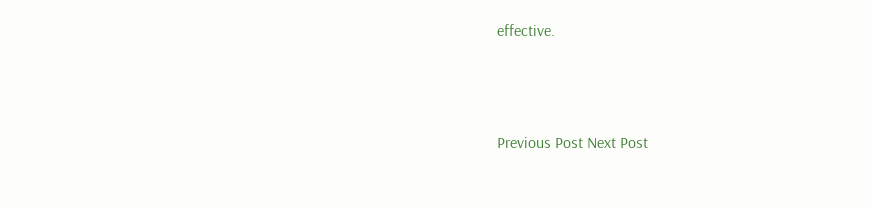effective.




Previous Post Next Post